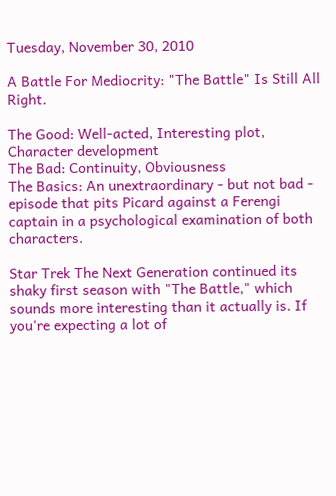Tuesday, November 30, 2010

A Battle For Mediocrity: "The Battle" Is Still All Right.

The Good: Well-acted, Interesting plot, Character development
The Bad: Continuity, Obviousness
The Basics: An unextraordinary - but not bad - episode that pits Picard against a Ferengi captain in a psychological examination of both characters.

Star Trek The Next Generation continued its shaky first season with "The Battle," which sounds more interesting than it actually is. If you're expecting a lot of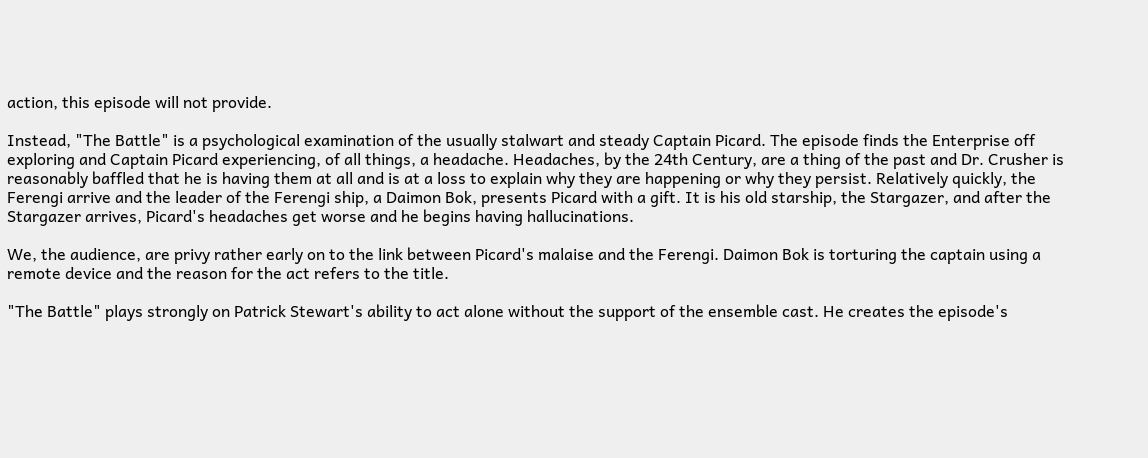action, this episode will not provide.

Instead, "The Battle" is a psychological examination of the usually stalwart and steady Captain Picard. The episode finds the Enterprise off exploring and Captain Picard experiencing, of all things, a headache. Headaches, by the 24th Century, are a thing of the past and Dr. Crusher is reasonably baffled that he is having them at all and is at a loss to explain why they are happening or why they persist. Relatively quickly, the Ferengi arrive and the leader of the Ferengi ship, a Daimon Bok, presents Picard with a gift. It is his old starship, the Stargazer, and after the Stargazer arrives, Picard's headaches get worse and he begins having hallucinations.

We, the audience, are privy rather early on to the link between Picard's malaise and the Ferengi. Daimon Bok is torturing the captain using a remote device and the reason for the act refers to the title.

"The Battle" plays strongly on Patrick Stewart's ability to act alone without the support of the ensemble cast. He creates the episode's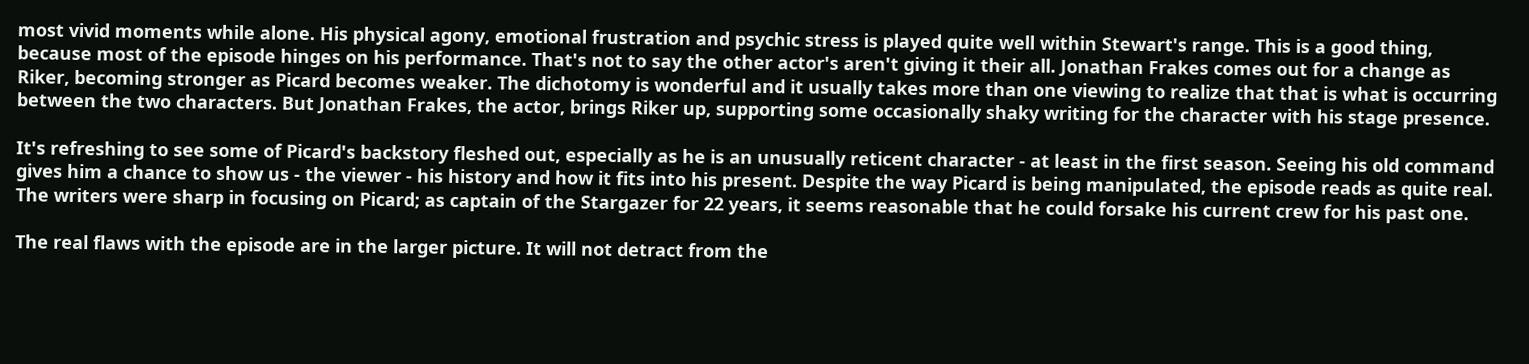most vivid moments while alone. His physical agony, emotional frustration and psychic stress is played quite well within Stewart's range. This is a good thing, because most of the episode hinges on his performance. That's not to say the other actor's aren't giving it their all. Jonathan Frakes comes out for a change as Riker, becoming stronger as Picard becomes weaker. The dichotomy is wonderful and it usually takes more than one viewing to realize that that is what is occurring between the two characters. But Jonathan Frakes, the actor, brings Riker up, supporting some occasionally shaky writing for the character with his stage presence.

It's refreshing to see some of Picard's backstory fleshed out, especially as he is an unusually reticent character - at least in the first season. Seeing his old command gives him a chance to show us - the viewer - his history and how it fits into his present. Despite the way Picard is being manipulated, the episode reads as quite real. The writers were sharp in focusing on Picard; as captain of the Stargazer for 22 years, it seems reasonable that he could forsake his current crew for his past one.

The real flaws with the episode are in the larger picture. It will not detract from the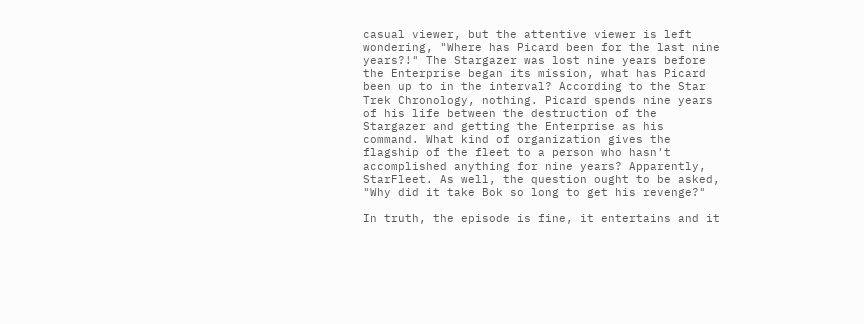casual viewer, but the attentive viewer is left wondering, "Where has Picard been for the last nine years?!" The Stargazer was lost nine years before the Enterprise began its mission, what has Picard been up to in the interval? According to the Star Trek Chronology, nothing. Picard spends nine years of his life between the destruction of the Stargazer and getting the Enterprise as his command. What kind of organization gives the flagship of the fleet to a person who hasn't accomplished anything for nine years? Apparently, StarFleet. As well, the question ought to be asked, "Why did it take Bok so long to get his revenge?"

In truth, the episode is fine, it entertains and it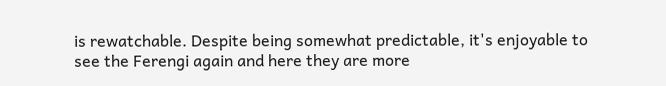is rewatchable. Despite being somewhat predictable, it's enjoyable to see the Ferengi again and here they are more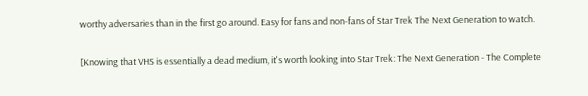worthy adversaries than in the first go around. Easy for fans and non-fans of Star Trek The Next Generation to watch.

[Knowing that VHS is essentially a dead medium, it's worth looking into Star Trek: The Next Generation - The Complete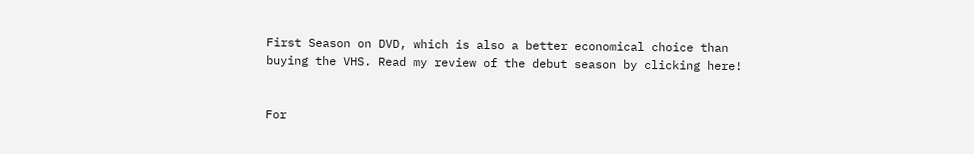First Season on DVD, which is also a better economical choice than buying the VHS. Read my review of the debut season by clicking here!


For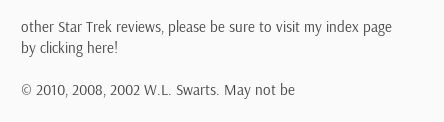other Star Trek reviews, please be sure to visit my index page by clicking here!

© 2010, 2008, 2002 W.L. Swarts. May not be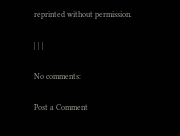reprinted without permission.

| | |

No comments:

Post a Comment